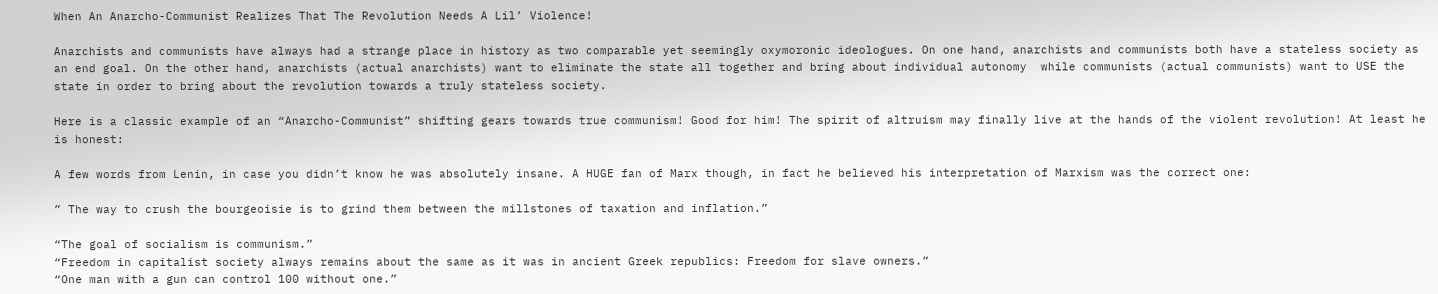When An Anarcho-Communist Realizes That The Revolution Needs A Lil’ Violence!

Anarchists and communists have always had a strange place in history as two comparable yet seemingly oxymoronic ideologues. On one hand, anarchists and communists both have a stateless society as an end goal. On the other hand, anarchists (actual anarchists) want to eliminate the state all together and bring about individual autonomy  while communists (actual communists) want to USE the state in order to bring about the revolution towards a truly stateless society.

Here is a classic example of an “Anarcho-Communist” shifting gears towards true communism! Good for him! The spirit of altruism may finally live at the hands of the violent revolution! At least he is honest:

A few words from Lenin, in case you didn’t know he was absolutely insane. A HUGE fan of Marx though, in fact he believed his interpretation of Marxism was the correct one:

” The way to crush the bourgeoisie is to grind them between the millstones of taxation and inflation.”

“The goal of socialism is communism.”
“Freedom in capitalist society always remains about the same as it was in ancient Greek republics: Freedom for slave owners.”
“One man with a gun can control 100 without one.”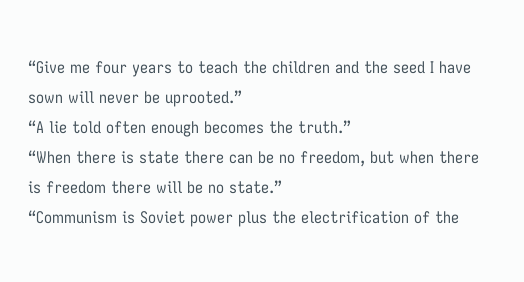“Give me four years to teach the children and the seed I have sown will never be uprooted.”
“A lie told often enough becomes the truth.”
“When there is state there can be no freedom, but when there is freedom there will be no state.”
“Communism is Soviet power plus the electrification of the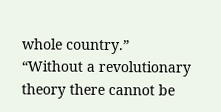whole country.”
“Without a revolutionary theory there cannot be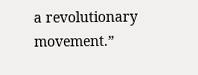a revolutionary movement.”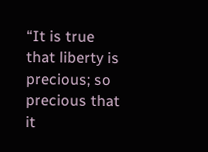“It is true that liberty is precious; so precious that it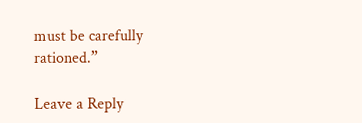must be carefully rationed.”

Leave a Reply